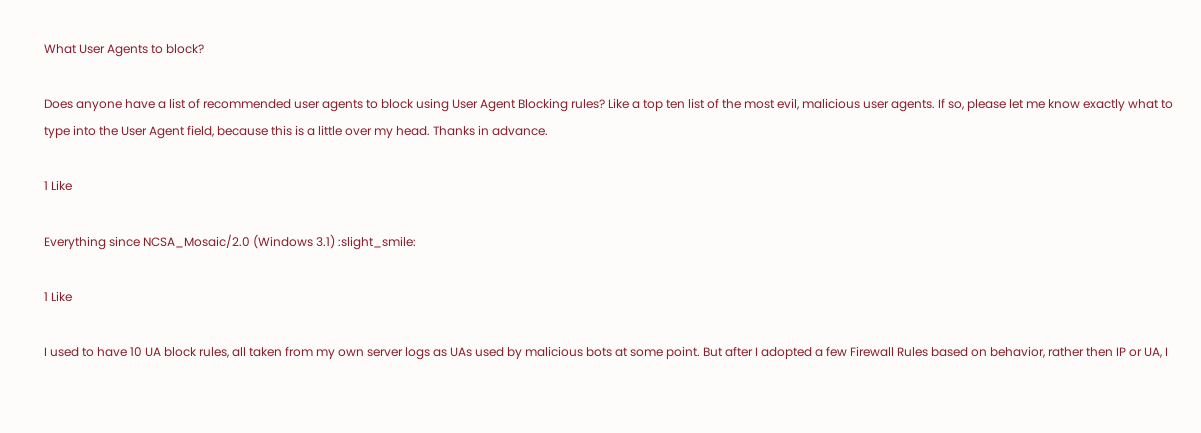What User Agents to block?

Does anyone have a list of recommended user agents to block using User Agent Blocking rules? Like a top ten list of the most evil, malicious user agents. If so, please let me know exactly what to type into the User Agent field, because this is a little over my head. Thanks in advance.

1 Like

Everything since NCSA_Mosaic/2.0 (Windows 3.1) :slight_smile:

1 Like

I used to have 10 UA block rules, all taken from my own server logs as UAs used by malicious bots at some point. But after I adopted a few Firewall Rules based on behavior, rather then IP or UA, I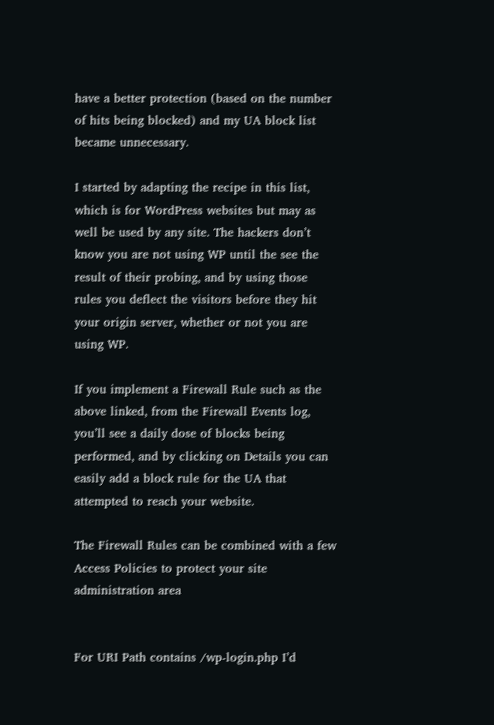have a better protection (based on the number of hits being blocked) and my UA block list became unnecessary.

I started by adapting the recipe in this list, which is for WordPress websites but may as well be used by any site. The hackers don’t know you are not using WP until the see the result of their probing, and by using those rules you deflect the visitors before they hit your origin server, whether or not you are using WP.

If you implement a Firewall Rule such as the above linked, from the Firewall Events log, you’ll see a daily dose of blocks being performed, and by clicking on Details you can easily add a block rule for the UA that attempted to reach your website.

The Firewall Rules can be combined with a few Access Policies to protect your site administration area


For URI Path contains /wp-login.php I’d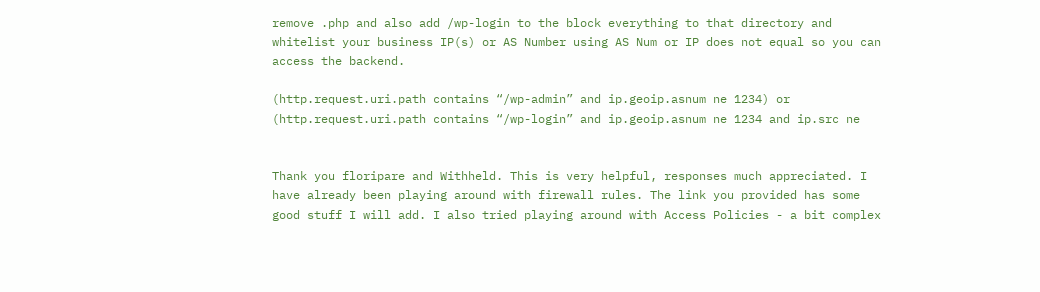remove .php and also add /wp-login to the block everything to that directory and whitelist your business IP(s) or AS Number using AS Num or IP does not equal so you can access the backend.

(http.request.uri.path contains “/wp-admin” and ip.geoip.asnum ne 1234) or (http.request.uri.path contains “/wp-login” and ip.geoip.asnum ne 1234 and ip.src ne


Thank you floripare and Withheld. This is very helpful, responses much appreciated. I have already been playing around with firewall rules. The link you provided has some good stuff I will add. I also tried playing around with Access Policies - a bit complex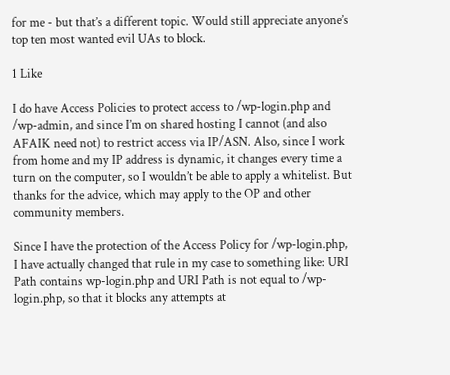for me - but that’s a different topic. Would still appreciate anyone’s top ten most wanted evil UAs to block.

1 Like

I do have Access Policies to protect access to /wp-login.php and /wp-admin, and since I’m on shared hosting I cannot (and also AFAIK need not) to restrict access via IP/ASN. Also, since I work from home and my IP address is dynamic, it changes every time a turn on the computer, so I wouldn’t be able to apply a whitelist. But thanks for the advice, which may apply to the OP and other community members.

Since I have the protection of the Access Policy for /wp-login.php, I have actually changed that rule in my case to something like: URI Path contains wp-login.php and URI Path is not equal to /wp-login.php, so that it blocks any attempts at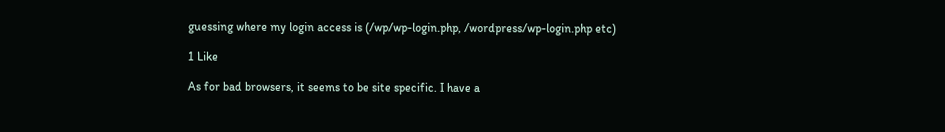guessing where my login access is (/wp/wp-login.php, /wordpress/wp-login.php etc)

1 Like

As for bad browsers, it seems to be site specific. I have a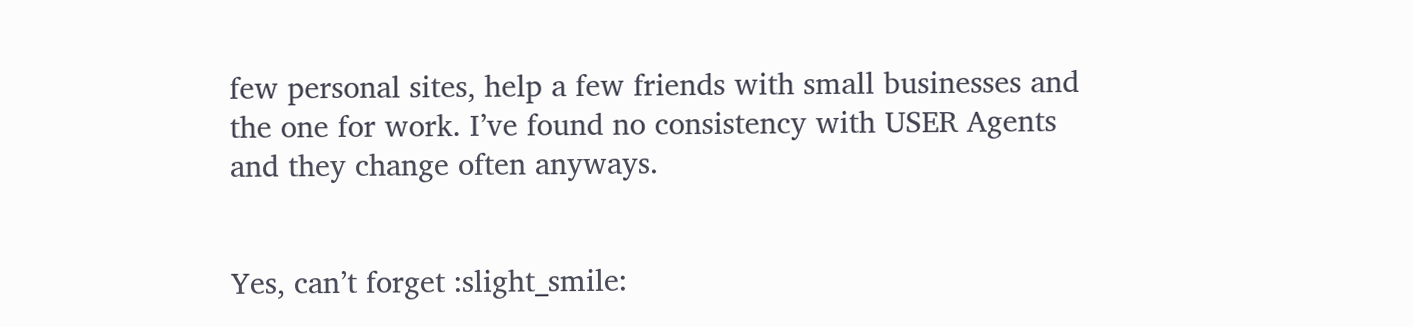few personal sites, help a few friends with small businesses and the one for work. I’ve found no consistency with USER Agents and they change often anyways.


Yes, can’t forget :slight_smile: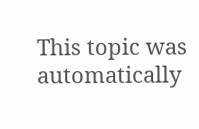This topic was automatically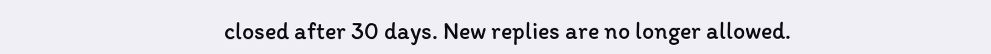closed after 30 days. New replies are no longer allowed.